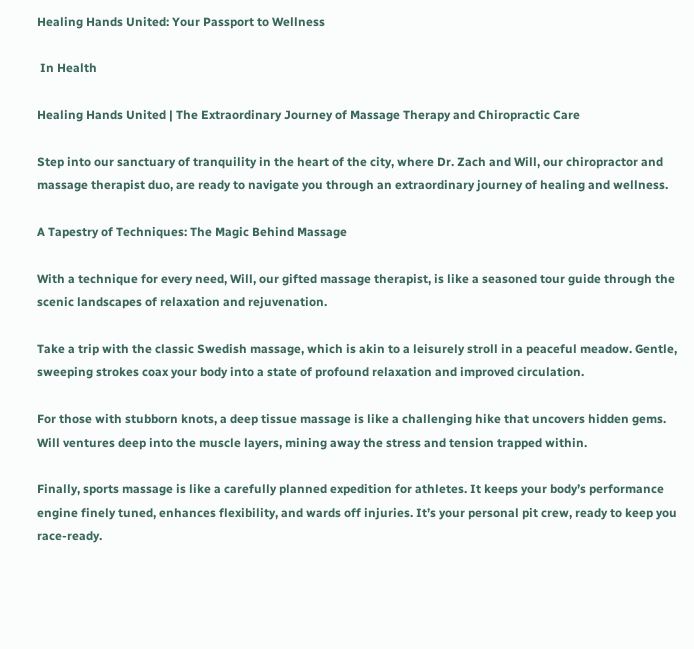Healing Hands United: Your Passport to Wellness

 In Health

Healing Hands United | The Extraordinary Journey of Massage Therapy and Chiropractic Care

Step into our sanctuary of tranquility in the heart of the city, where Dr. Zach and Will, our chiropractor and massage therapist duo, are ready to navigate you through an extraordinary journey of healing and wellness.

A Tapestry of Techniques: The Magic Behind Massage

With a technique for every need, Will, our gifted massage therapist, is like a seasoned tour guide through the scenic landscapes of relaxation and rejuvenation.

Take a trip with the classic Swedish massage, which is akin to a leisurely stroll in a peaceful meadow. Gentle, sweeping strokes coax your body into a state of profound relaxation and improved circulation.

For those with stubborn knots, a deep tissue massage is like a challenging hike that uncovers hidden gems. Will ventures deep into the muscle layers, mining away the stress and tension trapped within.

Finally, sports massage is like a carefully planned expedition for athletes. It keeps your body’s performance engine finely tuned, enhances flexibility, and wards off injuries. It’s your personal pit crew, ready to keep you race-ready.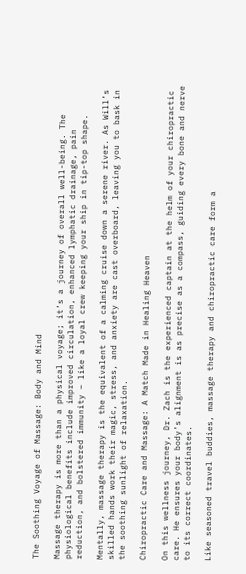The Soothing Voyage of Massage: Body and Mind

Massage therapy is more than a physical voyage; it’s a journey of overall well-being. The physiological benefits include improved circulation, enhanced lymphatic drainage, pain reduction, and bolstered immunity – like a loyal crew keeping your ship in tip-top shape.

Mentally, massage therapy is the equivalent of a calming cruise down a serene river. As Will’s skilled hands work their magic, stress, and anxiety are cast overboard, leaving you to bask in the soothing sunlight of relaxation.

Chiropractic Care and Massage: A Match Made in Healing Heaven

On this wellness journey, Dr. Zach is the experienced captain at the helm of your chiropractic care. He ensures your body’s alignment is as precise as a compass, guiding every bone and nerve to its correct coordinates.

Like seasoned travel buddies, massage therapy and chiropractic care form a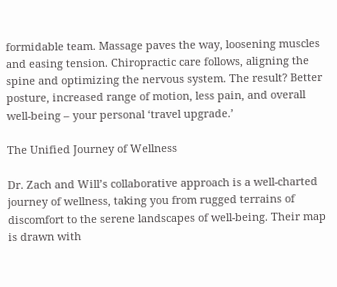formidable team. Massage paves the way, loosening muscles and easing tension. Chiropractic care follows, aligning the spine and optimizing the nervous system. The result? Better posture, increased range of motion, less pain, and overall well-being – your personal ‘travel upgrade.’

The Unified Journey of Wellness

Dr. Zach and Will’s collaborative approach is a well-charted journey of wellness, taking you from rugged terrains of discomfort to the serene landscapes of well-being. Their map is drawn with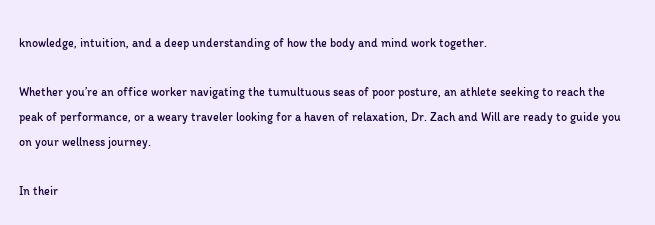knowledge, intuition, and a deep understanding of how the body and mind work together.

Whether you’re an office worker navigating the tumultuous seas of poor posture, an athlete seeking to reach the peak of performance, or a weary traveler looking for a haven of relaxation, Dr. Zach and Will are ready to guide you on your wellness journey.

In their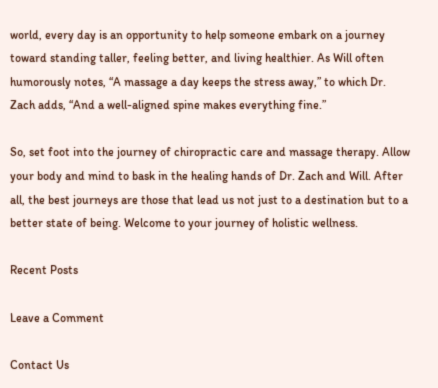world, every day is an opportunity to help someone embark on a journey toward standing taller, feeling better, and living healthier. As Will often humorously notes, “A massage a day keeps the stress away,” to which Dr. Zach adds, “And a well-aligned spine makes everything fine.”

So, set foot into the journey of chiropractic care and massage therapy. Allow your body and mind to bask in the healing hands of Dr. Zach and Will. After all, the best journeys are those that lead us not just to a destination but to a better state of being. Welcome to your journey of holistic wellness.

Recent Posts

Leave a Comment

Contact Us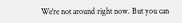We're not around right now. But you can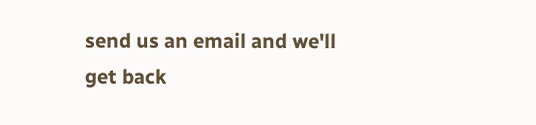send us an email and we'll get back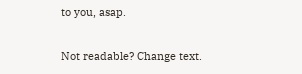to you, asap.

Not readable? Change text.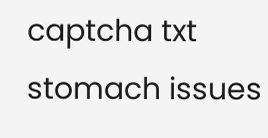captcha txt
stomach issues